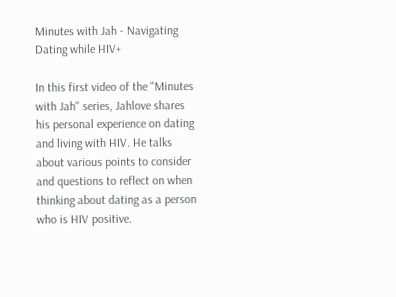Minutes with Jah - Navigating Dating while HIV+

In this first video of the "Minutes with Jah" series, Jahlove shares his personal experience on dating and living with HIV. He talks about various points to consider and questions to reflect on when thinking about dating as a person who is HIV positive.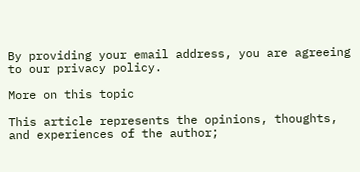By providing your email address, you are agreeing to our privacy policy.

More on this topic

This article represents the opinions, thoughts, and experiences of the author;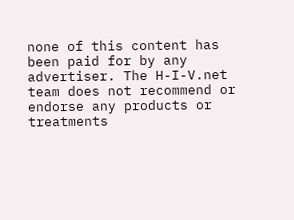none of this content has been paid for by any advertiser. The H-I-V.net team does not recommend or endorse any products or treatments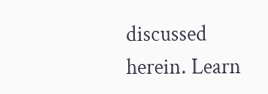discussed herein. Learn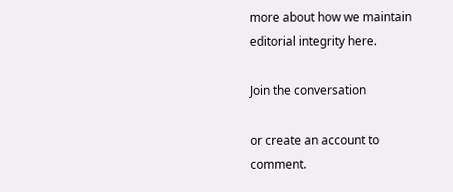more about how we maintain editorial integrity here.

Join the conversation

or create an account to comment.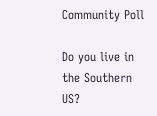Community Poll

Do you live in the Southern US?